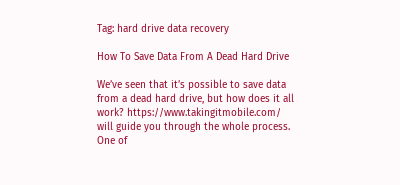Tag: hard drive data recovery

How To Save Data From A Dead Hard Drive

We’ve seen that it’s possible to save data from a dead hard drive, but how does it all work? https://www.takingitmobile.com/ will guide you through the whole process. One of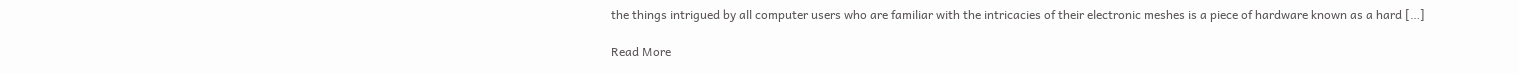the things intrigued by all computer users who are familiar with the intricacies of their electronic meshes is a piece of hardware known as a hard […]

Read More